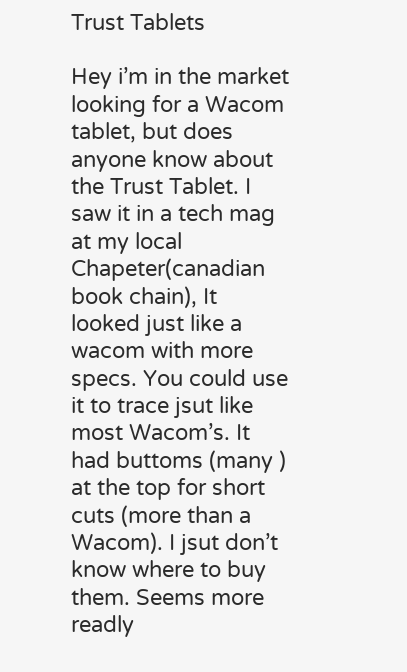Trust Tablets

Hey i’m in the market looking for a Wacom tablet, but does anyone know about the Trust Tablet. I saw it in a tech mag at my local Chapeter(canadian book chain), It looked just like a wacom with more specs. You could use it to trace jsut like most Wacom’s. It had buttoms (many ) at the top for short cuts (more than a Wacom). I jsut don’t know where to buy them. Seems more readly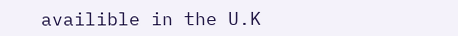availible in the U.K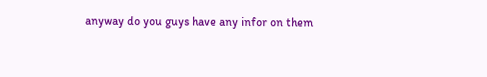anyway do you guys have any infor on them